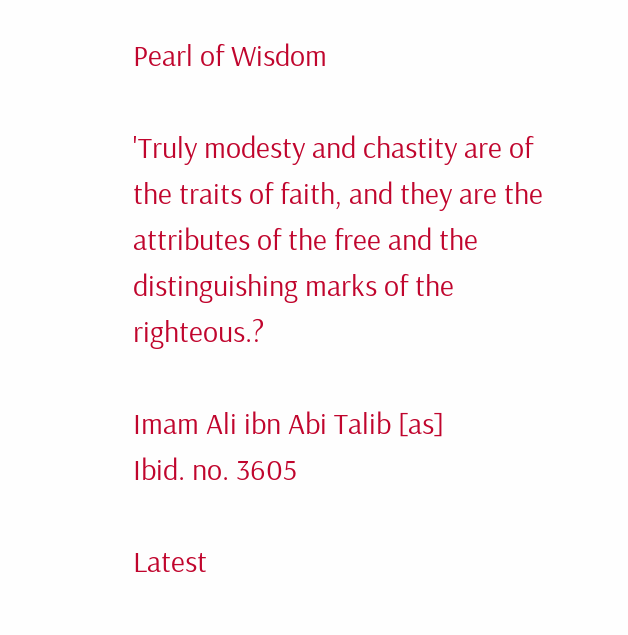Pearl of Wisdom

'Truly modesty and chastity are of the traits of faith, and they are the attributes of the free and the distinguishing marks of the righteous.?

Imam Ali ibn Abi Talib [as]
Ibid. no. 3605

Latest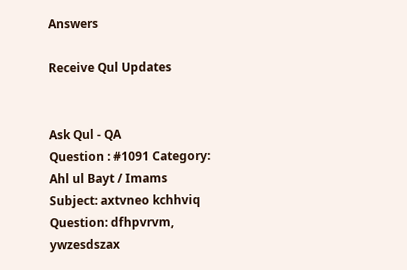Answers

Receive Qul Updates


Ask Qul - QA
Question : #1091 Category: Ahl ul Bayt / Imams
Subject: axtvneo kchhviq
Question: dfhpvrvm, ywzesdszax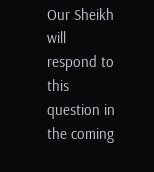Our Sheikh will respond to this question in the coming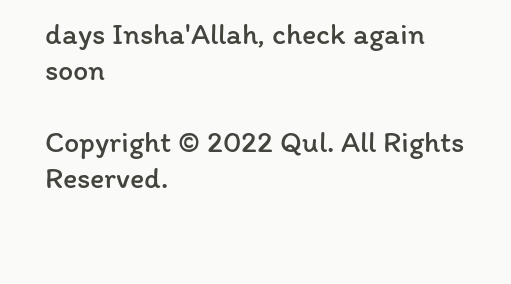days Insha'Allah, check again soon

Copyright © 2022 Qul. All Rights Reserved.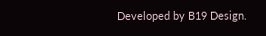Developed by B19 Design.